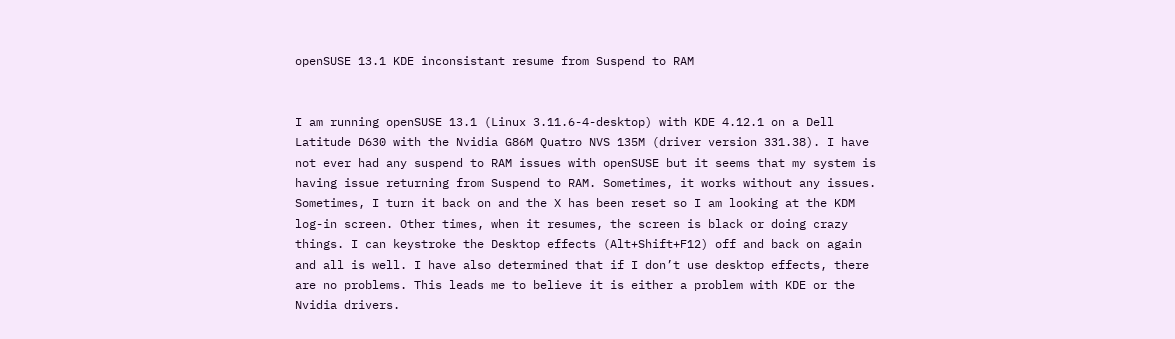openSUSE 13.1 KDE inconsistant resume from Suspend to RAM


I am running openSUSE 13.1 (Linux 3.11.6-4-desktop) with KDE 4.12.1 on a Dell Latitude D630 with the Nvidia G86M Quatro NVS 135M (driver version 331.38). I have not ever had any suspend to RAM issues with openSUSE but it seems that my system is having issue returning from Suspend to RAM. Sometimes, it works without any issues. Sometimes, I turn it back on and the X has been reset so I am looking at the KDM log-in screen. Other times, when it resumes, the screen is black or doing crazy things. I can keystroke the Desktop effects (Alt+Shift+F12) off and back on again and all is well. I have also determined that if I don’t use desktop effects, there are no problems. This leads me to believe it is either a problem with KDE or the Nvidia drivers.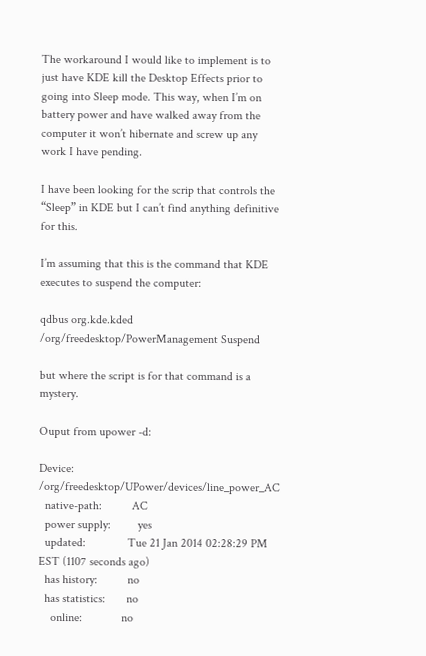The workaround I would like to implement is to just have KDE kill the Desktop Effects prior to going into Sleep mode. This way, when I’m on battery power and have walked away from the computer it won’t hibernate and screw up any work I have pending.

I have been looking for the scrip that controls the “Sleep” in KDE but I can’t find anything definitive for this.

I’m assuming that this is the command that KDE executes to suspend the computer:

qdbus org.kde.kded /org/freedesktop/PowerManagement Suspend

but where the script is for that command is a mystery.

Ouput from upower -d:

Device: /org/freedesktop/UPower/devices/line_power_AC
  native-path:          AC
  power supply:         yes
  updated:              Tue 21 Jan 2014 02:28:29 PM EST (1107 seconds ago)
  has history:          no
  has statistics:       no
    online:             no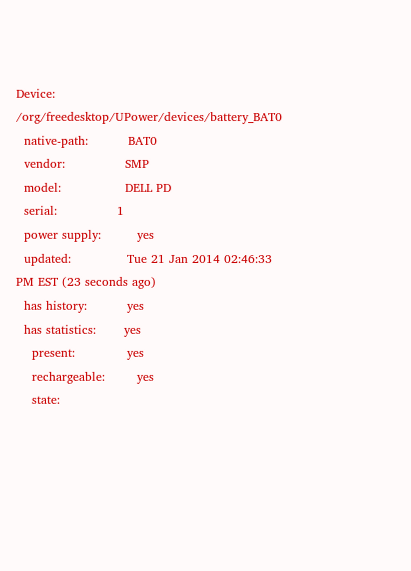Device: /org/freedesktop/UPower/devices/battery_BAT0
  native-path:          BAT0
  vendor:               SMP
  model:                DELL PD
  serial:               1
  power supply:         yes
  updated:              Tue 21 Jan 2014 02:46:33 PM EST (23 seconds ago)
  has history:          yes
  has statistics:       yes
    present:             yes
    rechargeable:        yes
    state: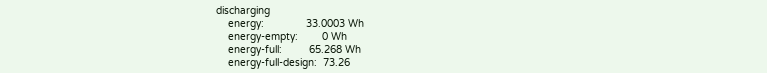discharging
    energy:              33.0003 Wh
    energy-empty:        0 Wh
    energy-full:         65.268 Wh
    energy-full-design:  73.26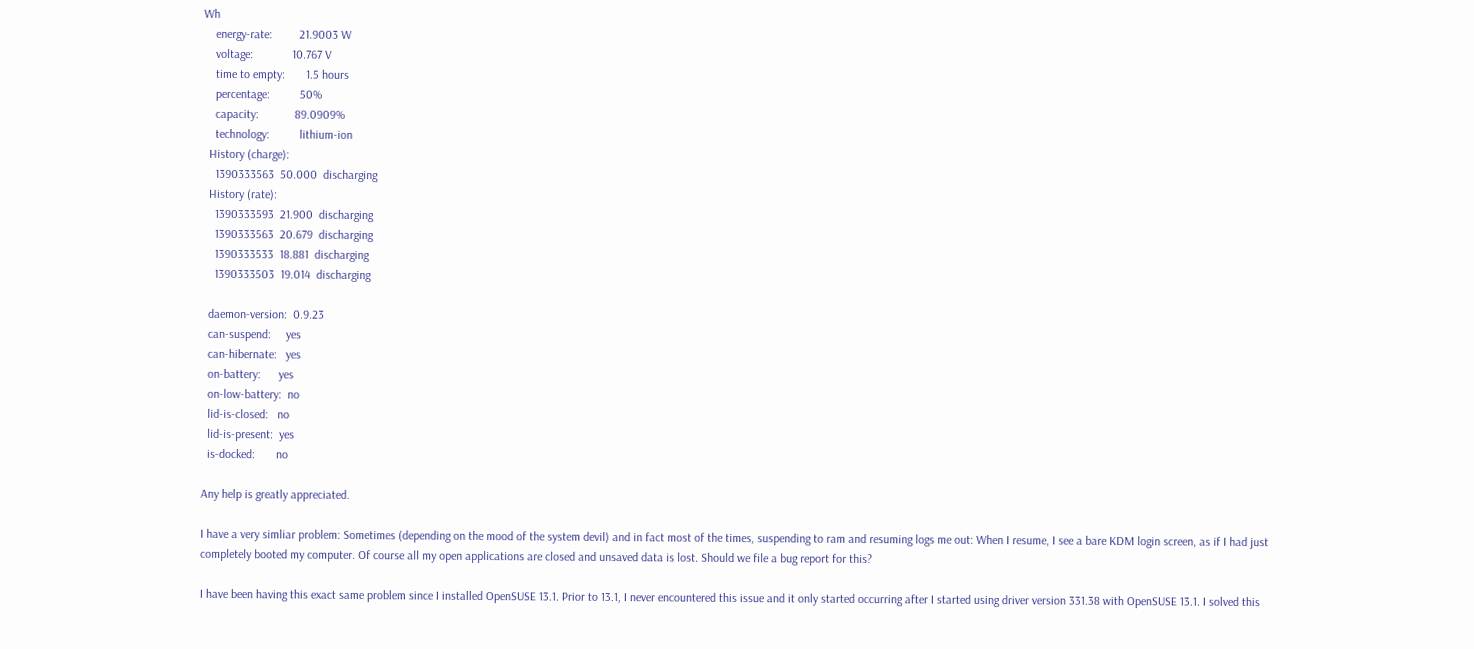Wh
    energy-rate:         21.9003 W
    voltage:             10.767 V
    time to empty:       1.5 hours
    percentage:          50%
    capacity:            89.0909%
    technology:          lithium-ion
  History (charge):
    1390333563  50.000  discharging
  History (rate):
    1390333593  21.900  discharging
    1390333563  20.679  discharging
    1390333533  18.881  discharging
    1390333503  19.014  discharging

  daemon-version:  0.9.23
  can-suspend:     yes
  can-hibernate:   yes
  on-battery:      yes
  on-low-battery:  no
  lid-is-closed:   no
  lid-is-present:  yes
  is-docked:       no

Any help is greatly appreciated.

I have a very simliar problem: Sometimes (depending on the mood of the system devil) and in fact most of the times, suspending to ram and resuming logs me out: When I resume, I see a bare KDM login screen, as if I had just completely booted my computer. Of course all my open applications are closed and unsaved data is lost. Should we file a bug report for this?

I have been having this exact same problem since I installed OpenSUSE 13.1. Prior to 13.1, I never encountered this issue and it only started occurring after I started using driver version 331.38 with OpenSUSE 13.1. I solved this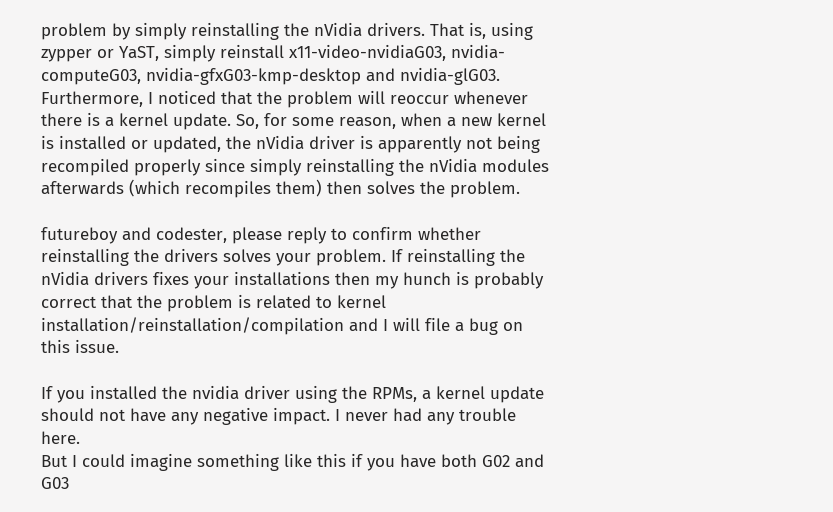problem by simply reinstalling the nVidia drivers. That is, using zypper or YaST, simply reinstall x11-video-nvidiaG03, nvidia-computeG03, nvidia-gfxG03-kmp-desktop and nvidia-glG03. Furthermore, I noticed that the problem will reoccur whenever there is a kernel update. So, for some reason, when a new kernel is installed or updated, the nVidia driver is apparently not being recompiled properly since simply reinstalling the nVidia modules afterwards (which recompiles them) then solves the problem.

futureboy and codester, please reply to confirm whether reinstalling the drivers solves your problem. If reinstalling the nVidia drivers fixes your installations then my hunch is probably correct that the problem is related to kernel installation/reinstallation/compilation and I will file a bug on this issue.

If you installed the nvidia driver using the RPMs, a kernel update should not have any negative impact. I never had any trouble here.
But I could imagine something like this if you have both G02 and G03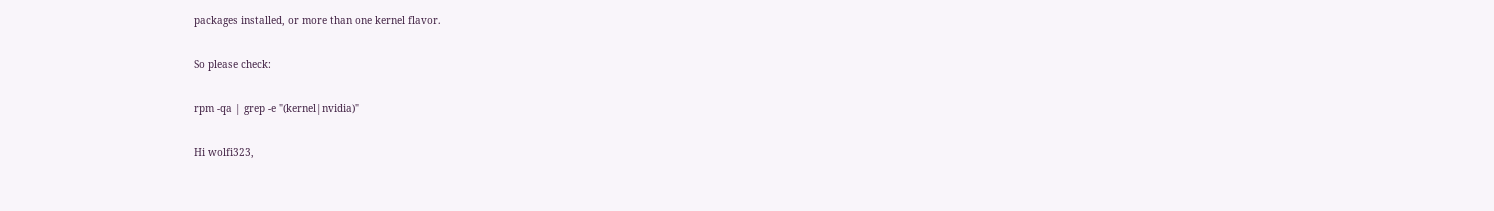packages installed, or more than one kernel flavor.

So please check:

rpm -qa | grep -e "(kernel|nvidia)"

Hi wolfi323,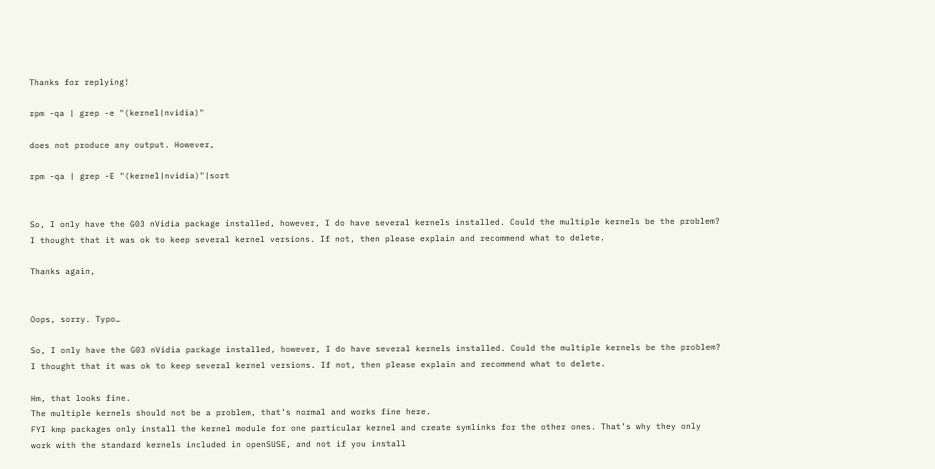Thanks for replying!

rpm -qa | grep -e "(kernel|nvidia)"

does not produce any output. However,

rpm -qa | grep -E "(kernel|nvidia)"|sort


So, I only have the G03 nVidia package installed, however, I do have several kernels installed. Could the multiple kernels be the problem? I thought that it was ok to keep several kernel versions. If not, then please explain and recommend what to delete.

Thanks again,


Oops, sorry. Typo…

So, I only have the G03 nVidia package installed, however, I do have several kernels installed. Could the multiple kernels be the problem? I thought that it was ok to keep several kernel versions. If not, then please explain and recommend what to delete.

Hm, that looks fine.
The multiple kernels should not be a problem, that’s normal and works fine here.
FYI kmp packages only install the kernel module for one particular kernel and create symlinks for the other ones. That’s why they only work with the standard kernels included in openSUSE, and not if you install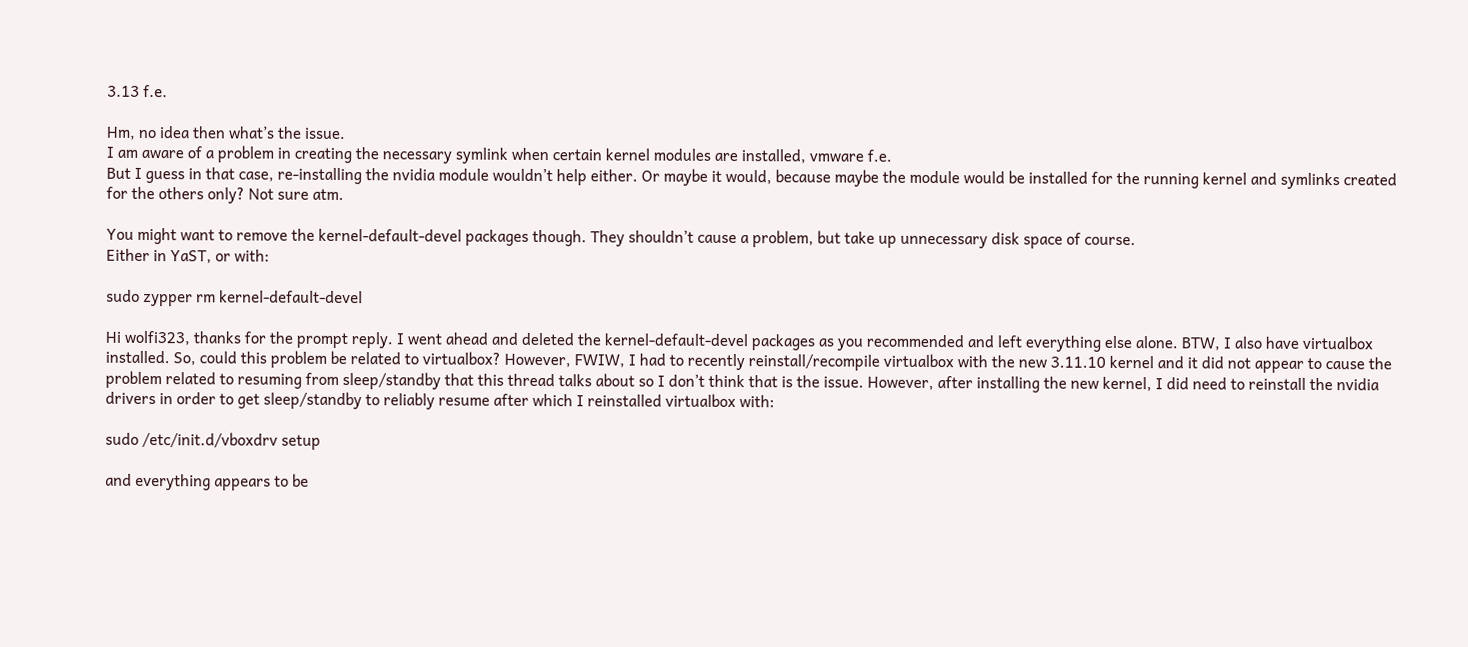3.13 f.e.

Hm, no idea then what’s the issue.
I am aware of a problem in creating the necessary symlink when certain kernel modules are installed, vmware f.e.
But I guess in that case, re-installing the nvidia module wouldn’t help either. Or maybe it would, because maybe the module would be installed for the running kernel and symlinks created for the others only? Not sure atm.

You might want to remove the kernel-default-devel packages though. They shouldn’t cause a problem, but take up unnecessary disk space of course.
Either in YaST, or with:

sudo zypper rm kernel-default-devel

Hi wolfi323, thanks for the prompt reply. I went ahead and deleted the kernel-default-devel packages as you recommended and left everything else alone. BTW, I also have virtualbox installed. So, could this problem be related to virtualbox? However, FWIW, I had to recently reinstall/recompile virtualbox with the new 3.11.10 kernel and it did not appear to cause the problem related to resuming from sleep/standby that this thread talks about so I don’t think that is the issue. However, after installing the new kernel, I did need to reinstall the nvidia drivers in order to get sleep/standby to reliably resume after which I reinstalled virtualbox with:

sudo /etc/init.d/vboxdrv setup

and everything appears to be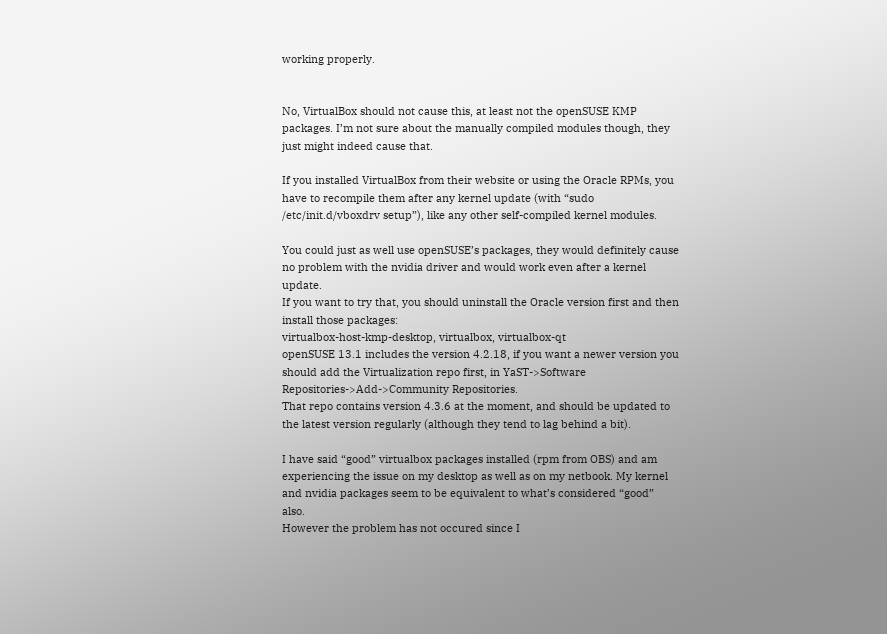working properly.


No, VirtualBox should not cause this, at least not the openSUSE KMP packages. I’m not sure about the manually compiled modules though, they just might indeed cause that.

If you installed VirtualBox from their website or using the Oracle RPMs, you have to recompile them after any kernel update (with “sudo /etc/init.d/vboxdrv setup”), like any other self-compiled kernel modules.

You could just as well use openSUSE’s packages, they would definitely cause no problem with the nvidia driver and would work even after a kernel update.
If you want to try that, you should uninstall the Oracle version first and then install those packages:
virtualbox-host-kmp-desktop, virtualbox, virtualbox-qt
openSUSE 13.1 includes the version 4.2.18, if you want a newer version you should add the Virtualization repo first, in YaST->Software Repositories->Add->Community Repositories.
That repo contains version 4.3.6 at the moment, and should be updated to the latest version regularly (although they tend to lag behind a bit).

I have said “good” virtualbox packages installed (rpm from OBS) and am experiencing the issue on my desktop as well as on my netbook. My kernel and nvidia packages seem to be equivalent to what’s considered “good” also.
However the problem has not occured since I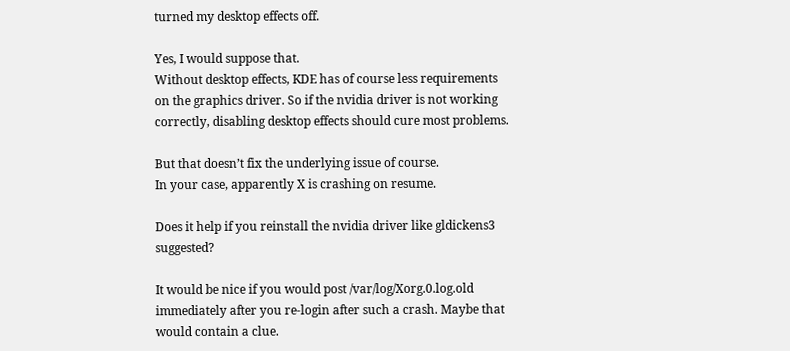turned my desktop effects off.

Yes, I would suppose that.
Without desktop effects, KDE has of course less requirements on the graphics driver. So if the nvidia driver is not working correctly, disabling desktop effects should cure most problems.

But that doesn’t fix the underlying issue of course.
In your case, apparently X is crashing on resume.

Does it help if you reinstall the nvidia driver like gldickens3 suggested?

It would be nice if you would post /var/log/Xorg.0.log.old immediately after you re-login after such a crash. Maybe that would contain a clue.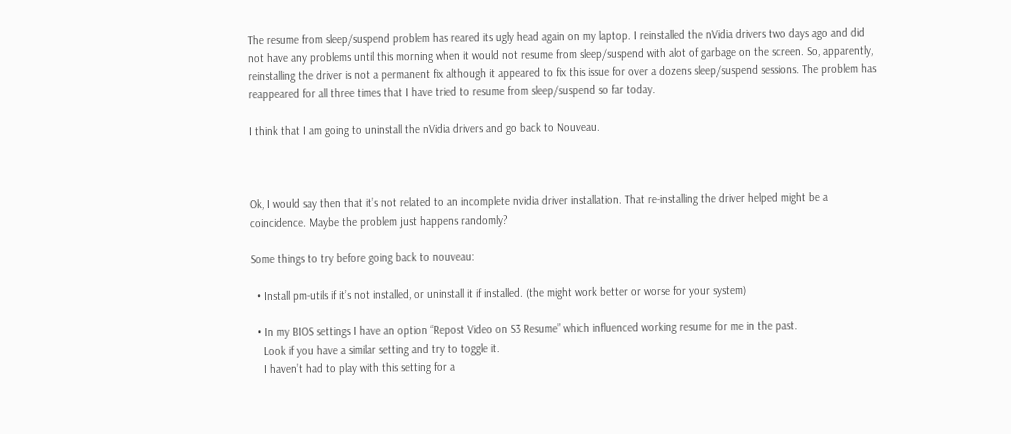The resume from sleep/suspend problem has reared its ugly head again on my laptop. I reinstalled the nVidia drivers two days ago and did not have any problems until this morning when it would not resume from sleep/suspend with alot of garbage on the screen. So, apparently, reinstalling the driver is not a permanent fix although it appeared to fix this issue for over a dozens sleep/suspend sessions. The problem has reappeared for all three times that I have tried to resume from sleep/suspend so far today.

I think that I am going to uninstall the nVidia drivers and go back to Nouveau.



Ok, I would say then that it’s not related to an incomplete nvidia driver installation. That re-installing the driver helped might be a coincidence. Maybe the problem just happens randomly?

Some things to try before going back to nouveau:

  • Install pm-utils if it’s not installed, or uninstall it if installed. (the might work better or worse for your system)

  • In my BIOS settings I have an option “Repost Video on S3 Resume” which influenced working resume for me in the past.
    Look if you have a similar setting and try to toggle it.
    I haven’t had to play with this setting for a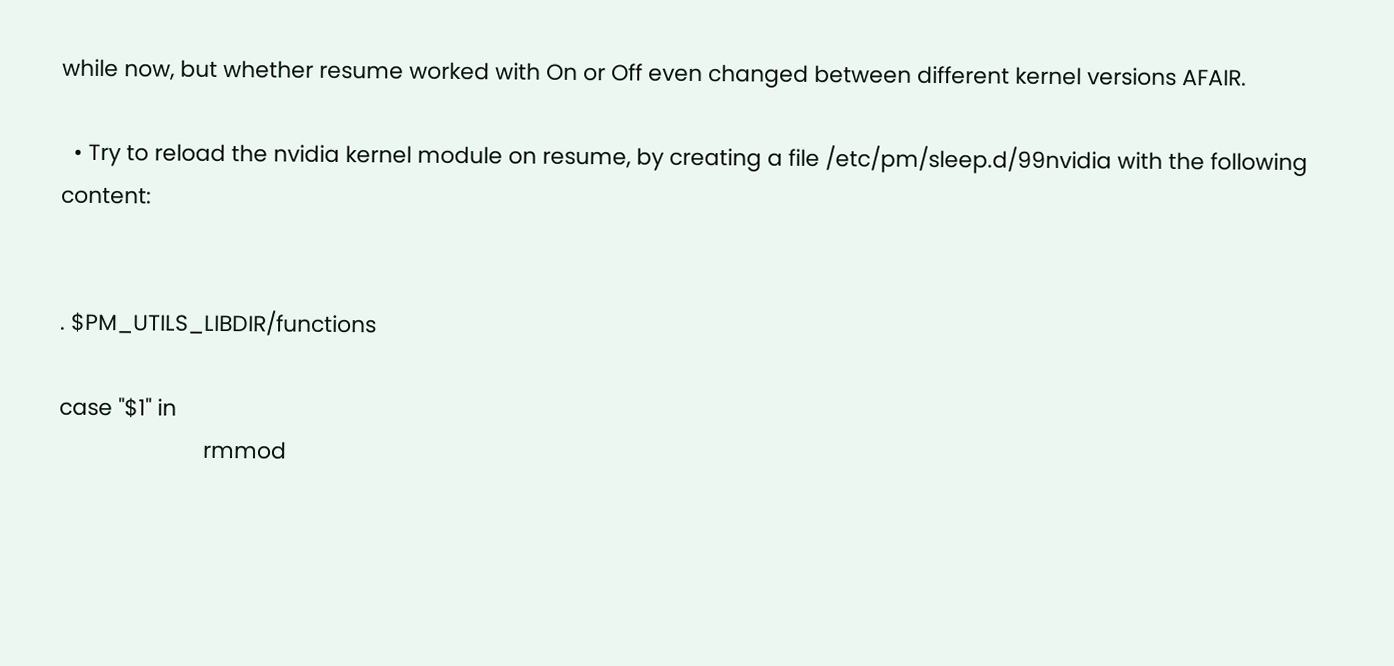while now, but whether resume worked with On or Off even changed between different kernel versions AFAIR.

  • Try to reload the nvidia kernel module on resume, by creating a file /etc/pm/sleep.d/99nvidia with the following content:


. $PM_UTILS_LIBDIR/functions

case "$1" in
                        rmmod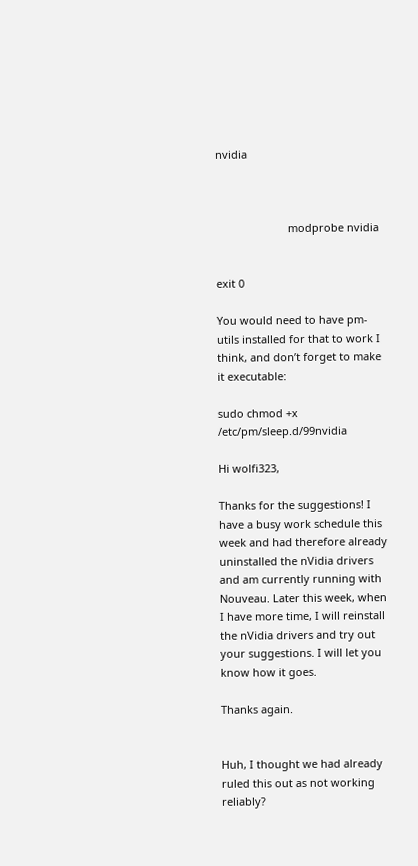nvidia



                        modprobe nvidia


exit 0

You would need to have pm-utils installed for that to work I think, and don’t forget to make it executable:

sudo chmod +x /etc/pm/sleep.d/99nvidia

Hi wolfi323,

Thanks for the suggestions! I have a busy work schedule this week and had therefore already uninstalled the nVidia drivers and am currently running with Nouveau. Later this week, when I have more time, I will reinstall the nVidia drivers and try out your suggestions. I will let you know how it goes.

Thanks again.


Huh, I thought we had already ruled this out as not working reliably?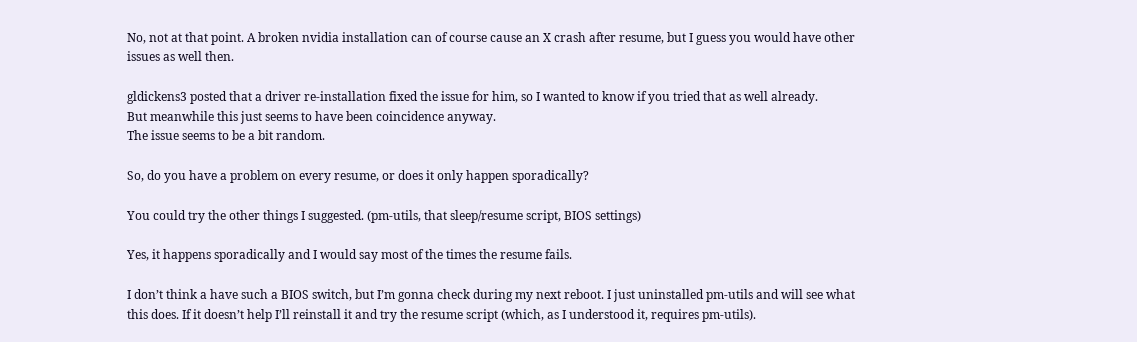No, not at that point. A broken nvidia installation can of course cause an X crash after resume, but I guess you would have other issues as well then.

gldickens3 posted that a driver re-installation fixed the issue for him, so I wanted to know if you tried that as well already.
But meanwhile this just seems to have been coincidence anyway.
The issue seems to be a bit random.

So, do you have a problem on every resume, or does it only happen sporadically?

You could try the other things I suggested. (pm-utils, that sleep/resume script, BIOS settings)

Yes, it happens sporadically and I would say most of the times the resume fails.

I don’t think a have such a BIOS switch, but I’m gonna check during my next reboot. I just uninstalled pm-utils and will see what this does. If it doesn’t help I’ll reinstall it and try the resume script (which, as I understood it, requires pm-utils).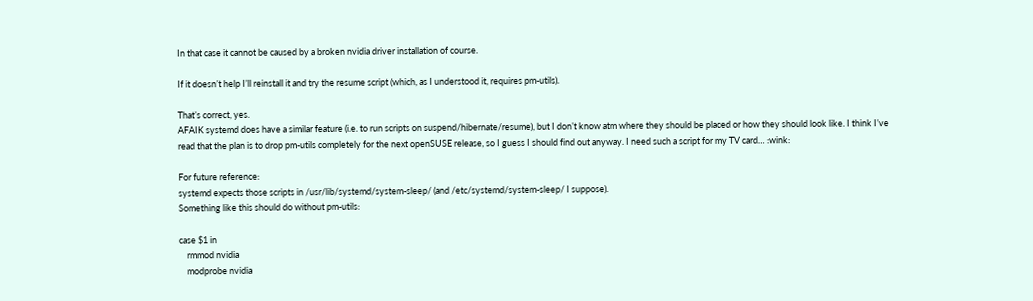In that case it cannot be caused by a broken nvidia driver installation of course.

If it doesn’t help I’ll reinstall it and try the resume script (which, as I understood it, requires pm-utils).

That’s correct, yes.
AFAIK systemd does have a similar feature (i.e. to run scripts on suspend/hibernate/resume), but I don’t know atm where they should be placed or how they should look like. I think I’ve read that the plan is to drop pm-utils completely for the next openSUSE release, so I guess I should find out anyway. I need such a script for my TV card… :wink:

For future reference:
systemd expects those scripts in /usr/lib/systemd/system-sleep/ (and /etc/systemd/system-sleep/ I suppose).
Something like this should do without pm-utils:

case $1 in
    rmmod nvidia
    modprobe nvidia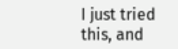I just tried this, and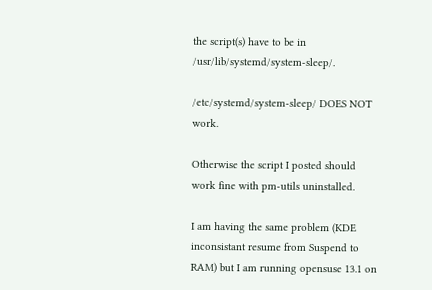the script(s) have to be in /usr/lib/systemd/system-sleep/.

/etc/systemd/system-sleep/ DOES NOT work.

Otherwise the script I posted should work fine with pm-utils uninstalled.

I am having the same problem (KDE inconsistant resume from Suspend to RAM) but I am running opensuse 13.1 on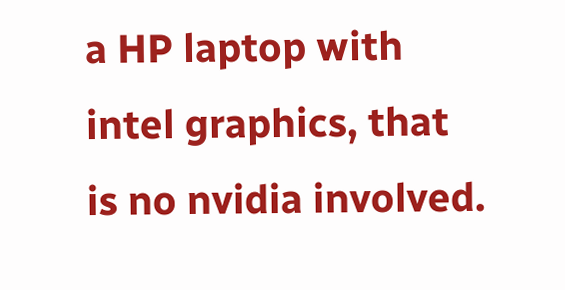a HP laptop with intel graphics, that is no nvidia involved.